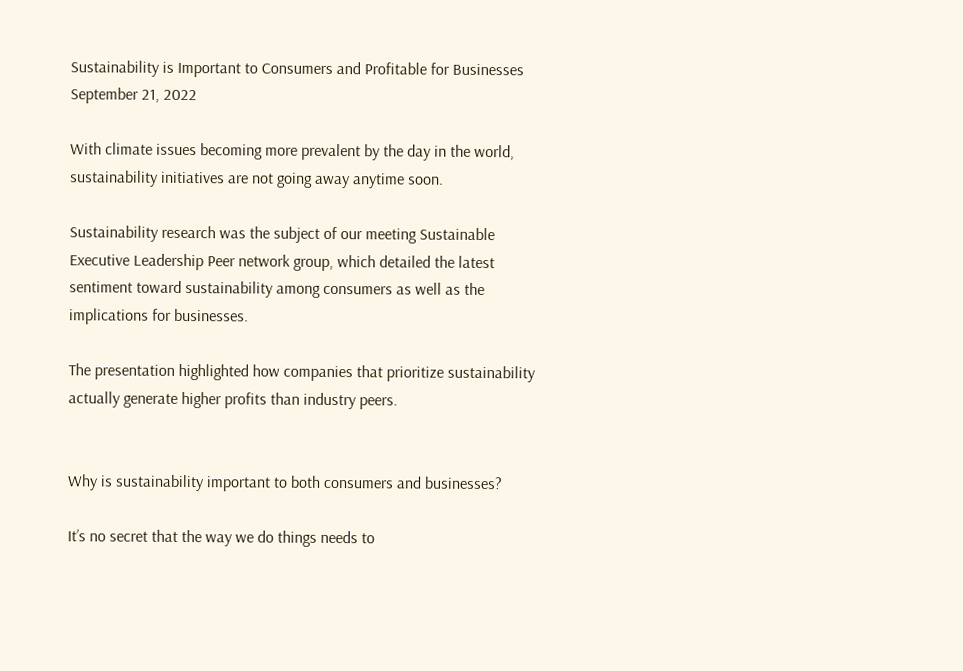Sustainability is Important to Consumers and Profitable for Businesses
September 21, 2022

With climate issues becoming more prevalent by the day in the world, sustainability initiatives are not going away anytime soon.

Sustainability research was the subject of our meeting Sustainable Executive Leadership Peer network group, which detailed the latest sentiment toward sustainability among consumers as well as the implications for businesses.

The presentation highlighted how companies that prioritize sustainability actually generate higher profits than industry peers.


Why is sustainability important to both consumers and businesses?

It’s no secret that the way we do things needs to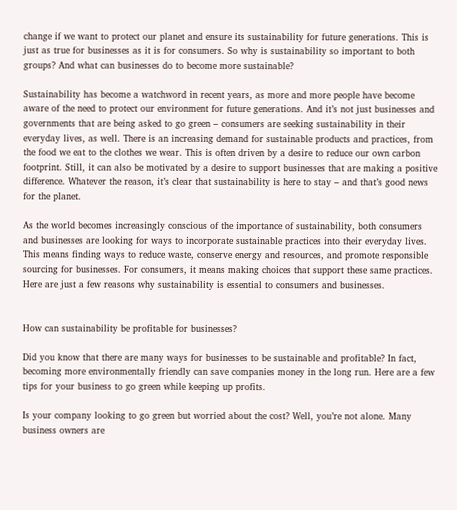change if we want to protect our planet and ensure its sustainability for future generations. This is just as true for businesses as it is for consumers. So why is sustainability so important to both groups? And what can businesses do to become more sustainable?

Sustainability has become a watchword in recent years, as more and more people have become aware of the need to protect our environment for future generations. And it’s not just businesses and governments that are being asked to go green – consumers are seeking sustainability in their everyday lives, as well. There is an increasing demand for sustainable products and practices, from the food we eat to the clothes we wear. This is often driven by a desire to reduce our own carbon footprint. Still, it can also be motivated by a desire to support businesses that are making a positive difference. Whatever the reason, it’s clear that sustainability is here to stay – and that’s good news for the planet.

As the world becomes increasingly conscious of the importance of sustainability, both consumers and businesses are looking for ways to incorporate sustainable practices into their everyday lives. This means finding ways to reduce waste, conserve energy and resources, and promote responsible sourcing for businesses. For consumers, it means making choices that support these same practices. Here are just a few reasons why sustainability is essential to consumers and businesses.


How can sustainability be profitable for businesses?

Did you know that there are many ways for businesses to be sustainable and profitable? In fact, becoming more environmentally friendly can save companies money in the long run. Here are a few tips for your business to go green while keeping up profits.

Is your company looking to go green but worried about the cost? Well, you’re not alone. Many business owners are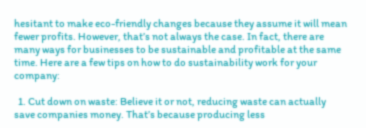hesitant to make eco-friendly changes because they assume it will mean fewer profits. However, that’s not always the case. In fact, there are many ways for businesses to be sustainable and profitable at the same time. Here are a few tips on how to do sustainability work for your company:

  1. Cut down on waste: Believe it or not, reducing waste can actually save companies money. That’s because producing less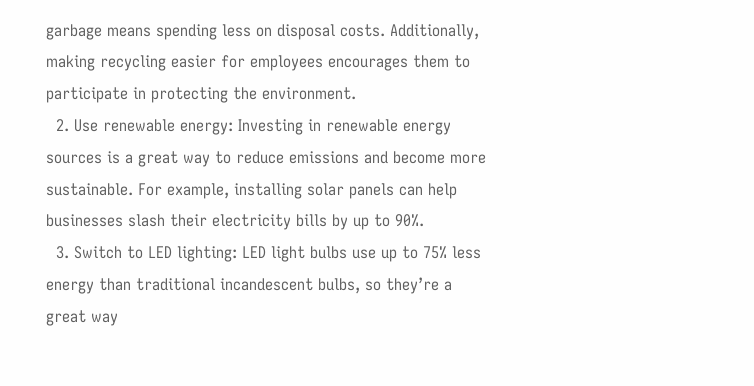garbage means spending less on disposal costs. Additionally, making recycling easier for employees encourages them to participate in protecting the environment.
  2. Use renewable energy: Investing in renewable energy sources is a great way to reduce emissions and become more sustainable. For example, installing solar panels can help businesses slash their electricity bills by up to 90%.
  3. Switch to LED lighting: LED light bulbs use up to 75% less energy than traditional incandescent bulbs, so they’re a great way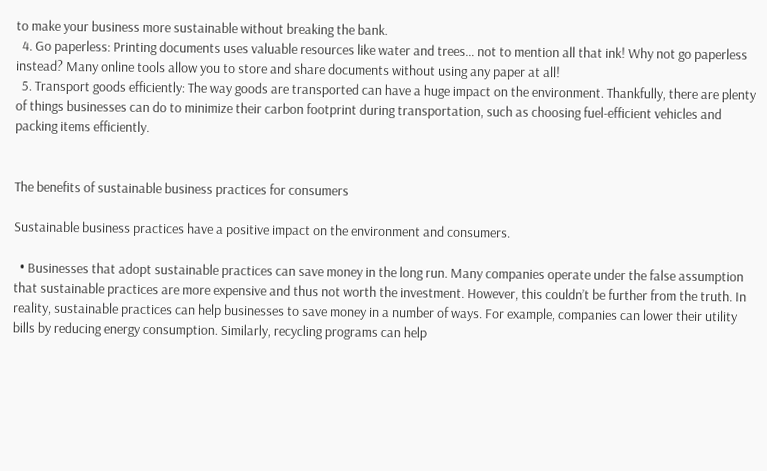to make your business more sustainable without breaking the bank.
  4. Go paperless: Printing documents uses valuable resources like water and trees… not to mention all that ink! Why not go paperless instead? Many online tools allow you to store and share documents without using any paper at all!
  5. Transport goods efficiently: The way goods are transported can have a huge impact on the environment. Thankfully, there are plenty of things businesses can do to minimize their carbon footprint during transportation, such as choosing fuel-efficient vehicles and packing items efficiently.


The benefits of sustainable business practices for consumers

Sustainable business practices have a positive impact on the environment and consumers.

  • Businesses that adopt sustainable practices can save money in the long run. Many companies operate under the false assumption that sustainable practices are more expensive and thus not worth the investment. However, this couldn’t be further from the truth. In reality, sustainable practices can help businesses to save money in a number of ways. For example, companies can lower their utility bills by reducing energy consumption. Similarly, recycling programs can help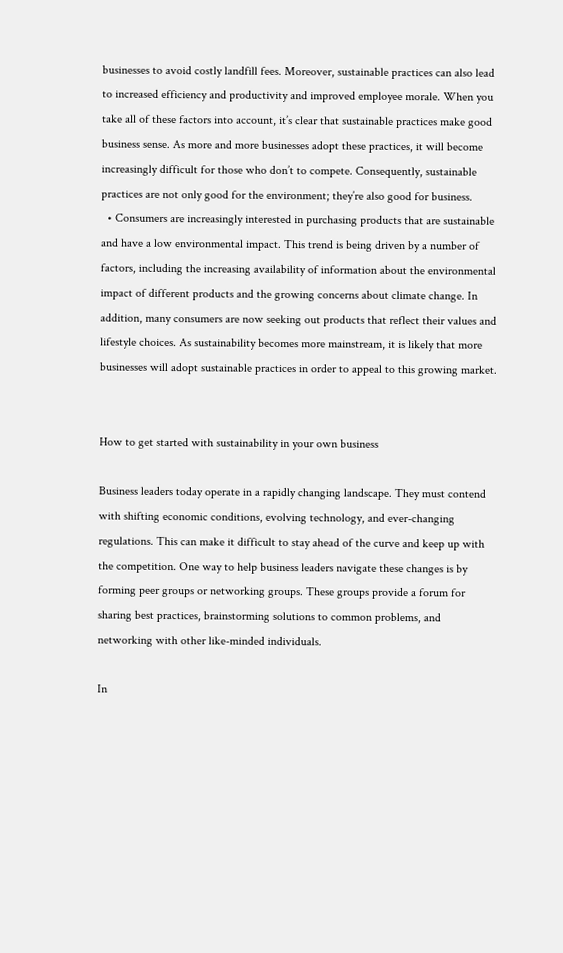businesses to avoid costly landfill fees. Moreover, sustainable practices can also lead to increased efficiency and productivity and improved employee morale. When you take all of these factors into account, it’s clear that sustainable practices make good business sense. As more and more businesses adopt these practices, it will become increasingly difficult for those who don’t to compete. Consequently, sustainable practices are not only good for the environment; they’re also good for business.
  • Consumers are increasingly interested in purchasing products that are sustainable and have a low environmental impact. This trend is being driven by a number of factors, including the increasing availability of information about the environmental impact of different products and the growing concerns about climate change. In addition, many consumers are now seeking out products that reflect their values and lifestyle choices. As sustainability becomes more mainstream, it is likely that more businesses will adopt sustainable practices in order to appeal to this growing market.


How to get started with sustainability in your own business

Business leaders today operate in a rapidly changing landscape. They must contend with shifting economic conditions, evolving technology, and ever-changing regulations. This can make it difficult to stay ahead of the curve and keep up with the competition. One way to help business leaders navigate these changes is by forming peer groups or networking groups. These groups provide a forum for sharing best practices, brainstorming solutions to common problems, and networking with other like-minded individuals.

In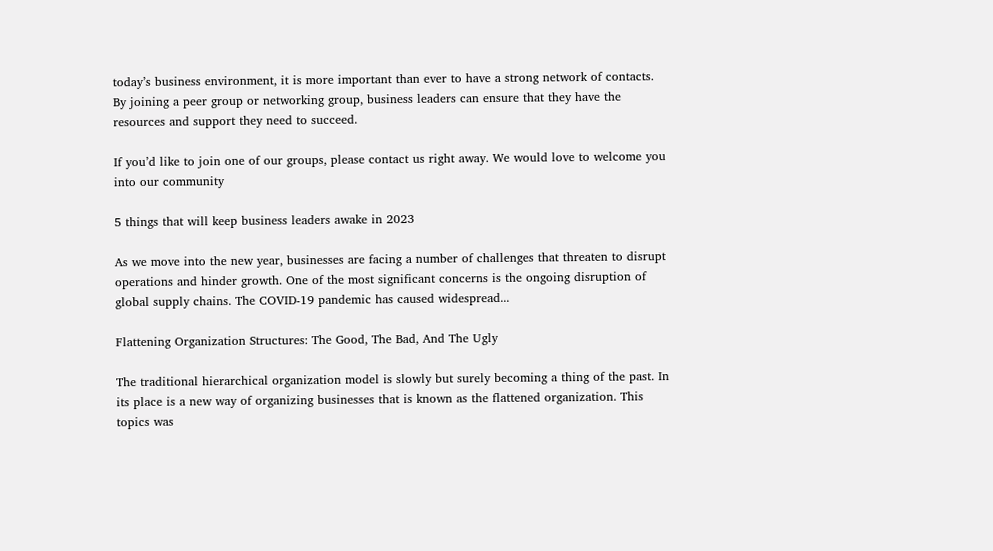today’s business environment, it is more important than ever to have a strong network of contacts. By joining a peer group or networking group, business leaders can ensure that they have the resources and support they need to succeed.

If you’d like to join one of our groups, please contact us right away. We would love to welcome you into our community

5 things that will keep business leaders awake in 2023

As we move into the new year, businesses are facing a number of challenges that threaten to disrupt operations and hinder growth. One of the most significant concerns is the ongoing disruption of global supply chains. The COVID-19 pandemic has caused widespread...

Flattening Organization Structures: The Good, The Bad, And The Ugly

The traditional hierarchical organization model is slowly but surely becoming a thing of the past. In its place is a new way of organizing businesses that is known as the flattened organization. This topics was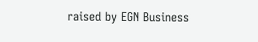raised by EGN Business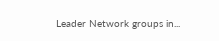Leader Network groups in...